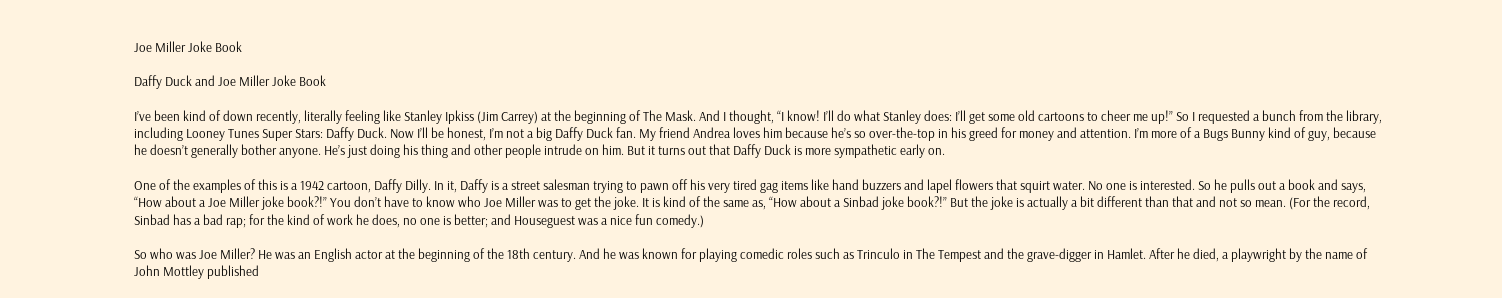Joe Miller Joke Book

Daffy Duck and Joe Miller Joke Book

I’ve been kind of down recently, literally feeling like Stanley Ipkiss (Jim Carrey) at the beginning of The Mask. And I thought, “I know! I’ll do what Stanley does: I’ll get some old cartoons to cheer me up!” So I requested a bunch from the library, including Looney Tunes Super Stars: Daffy Duck. Now I’ll be honest, I’m not a big Daffy Duck fan. My friend Andrea loves him because he’s so over-the-top in his greed for money and attention. I’m more of a Bugs Bunny kind of guy, because he doesn’t generally bother anyone. He’s just doing his thing and other people intrude on him. But it turns out that Daffy Duck is more sympathetic early on.

One of the examples of this is a 1942 cartoon, Daffy Dilly. In it, Daffy is a street salesman trying to pawn off his very tired gag items like hand buzzers and lapel flowers that squirt water. No one is interested. So he pulls out a book and says, “How about a Joe Miller joke book?!” You don’t have to know who Joe Miller was to get the joke. It is kind of the same as, “How about a Sinbad joke book?!” But the joke is actually a bit different than that and not so mean. (For the record, Sinbad has a bad rap; for the kind of work he does, no one is better; and Houseguest was a nice fun comedy.)

So who was Joe Miller? He was an English actor at the beginning of the 18th century. And he was known for playing comedic roles such as Trinculo in The Tempest and the grave-digger in Hamlet. After he died, a playwright by the name of John Mottley published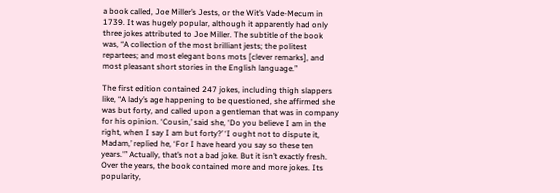a book called, Joe Miller’s Jests, or the Wit’s Vade-Mecum in 1739. It was hugely popular, although it apparently had only three jokes attributed to Joe Miller. The subtitle of the book was, “A collection of the most brilliant jests; the politest repartees; and most elegant bons mots [clever remarks], and most pleasant short stories in the English language.”

The first edition contained 247 jokes, including thigh slappers like, “A lady’s age happening to be questioned, she affirmed she was but forty, and called upon a gentleman that was in company for his opinion. ‘Cousin,’ said she, ‘Do you believe I am in the right, when I say I am but forty?’ ‘I ought not to dispute it, Madam,’ replied he, ‘For I have heard you say so these ten years.'” Actually, that’s not a bad joke. But it isn’t exactly fresh. Over the years, the book contained more and more jokes. Its popularity,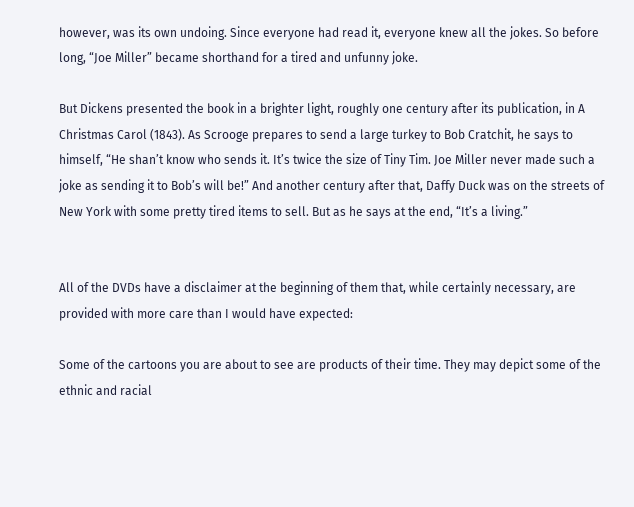however, was its own undoing. Since everyone had read it, everyone knew all the jokes. So before long, “Joe Miller” became shorthand for a tired and unfunny joke.

But Dickens presented the book in a brighter light, roughly one century after its publication, in A Christmas Carol (1843). As Scrooge prepares to send a large turkey to Bob Cratchit, he says to himself, “He shan’t know who sends it. It’s twice the size of Tiny Tim. Joe Miller never made such a joke as sending it to Bob’s will be!” And another century after that, Daffy Duck was on the streets of New York with some pretty tired items to sell. But as he says at the end, “It’s a living.”


All of the DVDs have a disclaimer at the beginning of them that, while certainly necessary, are provided with more care than I would have expected:

Some of the cartoons you are about to see are products of their time. They may depict some of the ethnic and racial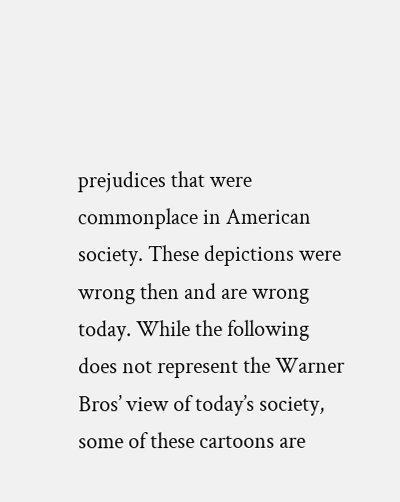prejudices that were commonplace in American society. These depictions were wrong then and are wrong today. While the following does not represent the Warner Bros’ view of today’s society, some of these cartoons are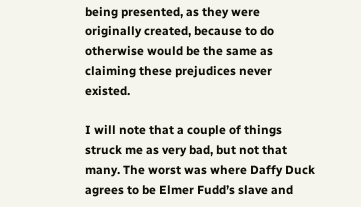being presented, as they were originally created, because to do otherwise would be the same as claiming these prejudices never existed.

I will note that a couple of things struck me as very bad, but not that many. The worst was where Daffy Duck agrees to be Elmer Fudd’s slave and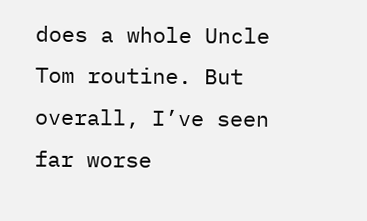does a whole Uncle Tom routine. But overall, I’ve seen far worse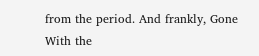from the period. And frankly, Gone With the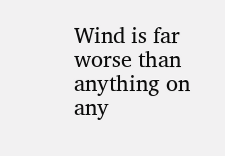Wind is far worse than anything on any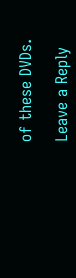of these DVDs.

Leave a Reply